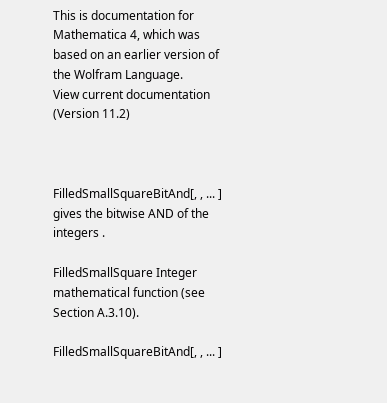This is documentation for Mathematica 4, which was
based on an earlier version of the Wolfram Language.
View current documentation (Version 11.2)



FilledSmallSquareBitAnd[, , ... ] gives the bitwise AND of the integers .

FilledSmallSquare Integer mathematical function (see Section A.3.10).

FilledSmallSquareBitAnd[, , ... ]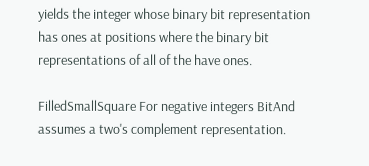yields the integer whose binary bit representation has ones at positions where the binary bit representations of all of the have ones.

FilledSmallSquare For negative integers BitAnd assumes a two's complement representation.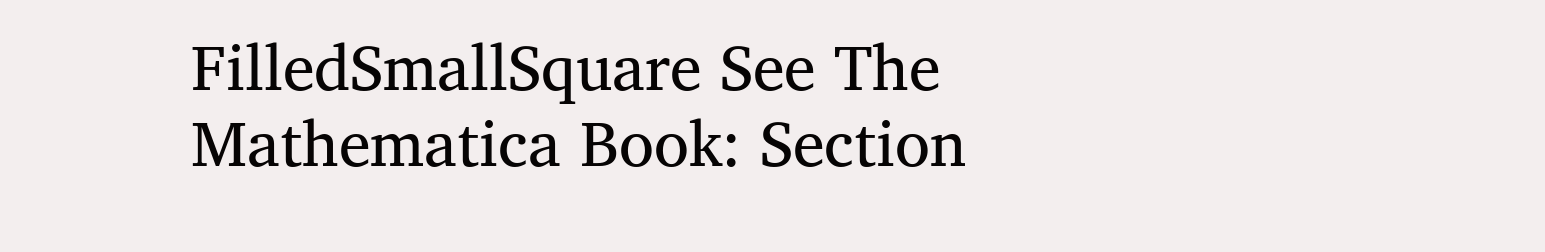FilledSmallSquare See The Mathematica Book: Section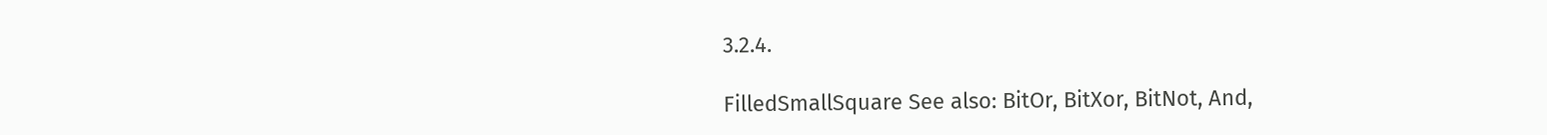3.2.4.

FilledSmallSquare See also: BitOr, BitXor, BitNot, And,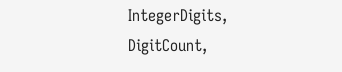IntegerDigits, DigitCount,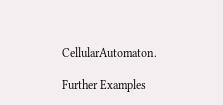CellularAutomaton.

Further Examples